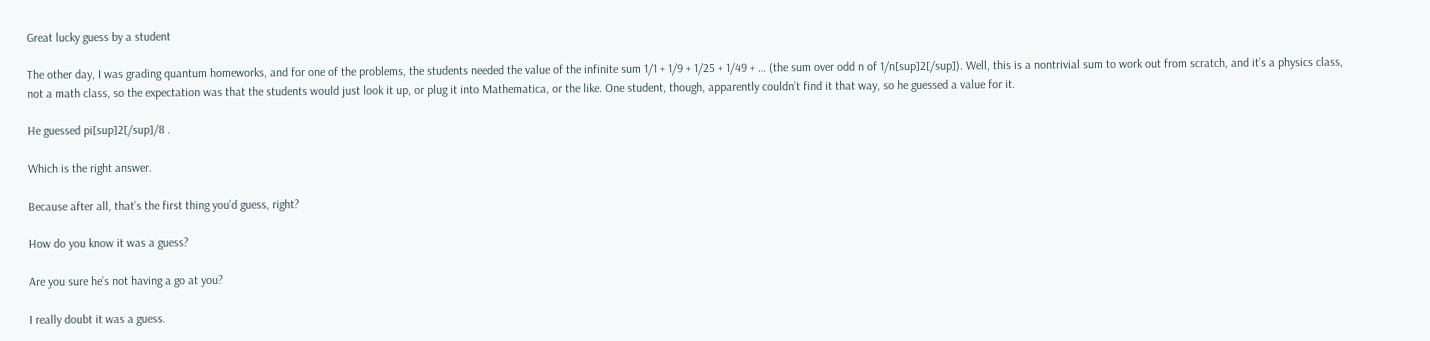Great lucky guess by a student

The other day, I was grading quantum homeworks, and for one of the problems, the students needed the value of the infinite sum 1/1 + 1/9 + 1/25 + 1/49 + … (the sum over odd n of 1/n[sup]2[/sup]). Well, this is a nontrivial sum to work out from scratch, and it’s a physics class, not a math class, so the expectation was that the students would just look it up, or plug it into Mathematica, or the like. One student, though, apparently couldn’t find it that way, so he guessed a value for it.

He guessed pi[sup]2[/sup]/8 .

Which is the right answer.

Because after all, that’s the first thing you’d guess, right?

How do you know it was a guess?

Are you sure he’s not having a go at you?

I really doubt it was a guess.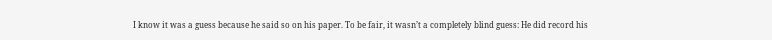I know it was a guess because he said so on his paper. To be fair, it wasn’t a completely blind guess: He did record his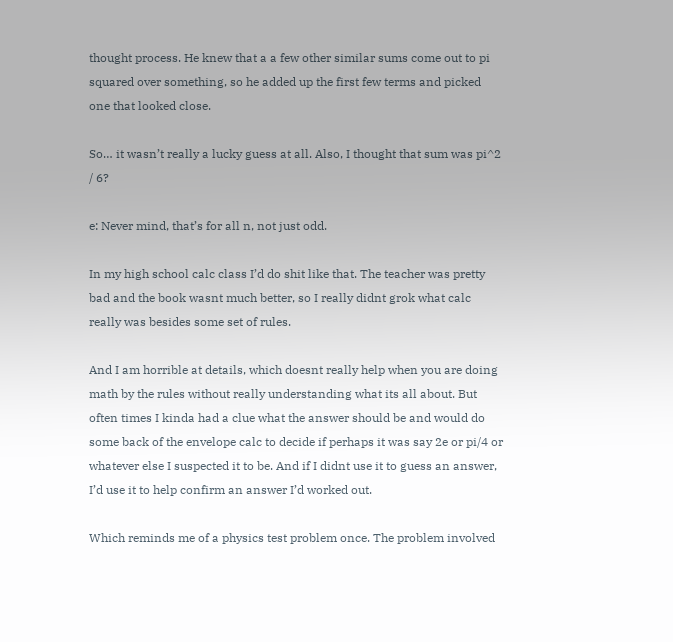thought process. He knew that a a few other similar sums come out to pi squared over something, so he added up the first few terms and picked one that looked close.

So… it wasn’t really a lucky guess at all. Also, I thought that sum was pi^2 / 6?

e: Never mind, that’s for all n, not just odd.

In my high school calc class I’d do shit like that. The teacher was pretty bad and the book wasnt much better, so I really didnt grok what calc really was besides some set of rules.

And I am horrible at details, which doesnt really help when you are doing math by the rules without really understanding what its all about. But often times I kinda had a clue what the answer should be and would do some back of the envelope calc to decide if perhaps it was say 2e or pi/4 or whatever else I suspected it to be. And if I didnt use it to guess an answer, I’d use it to help confirm an answer I’d worked out.

Which reminds me of a physics test problem once. The problem involved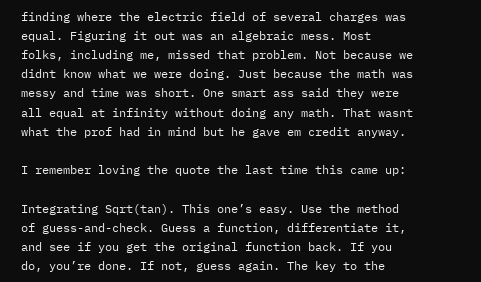finding where the electric field of several charges was equal. Figuring it out was an algebraic mess. Most folks, including me, missed that problem. Not because we didnt know what we were doing. Just because the math was messy and time was short. One smart ass said they were all equal at infinity without doing any math. That wasnt what the prof had in mind but he gave em credit anyway.

I remember loving the quote the last time this came up:

Integrating Sqrt(tan). This one’s easy. Use the method of guess-and-check. Guess a function, differentiate it, and see if you get the original function back. If you do, you’re done. If not, guess again. The key to the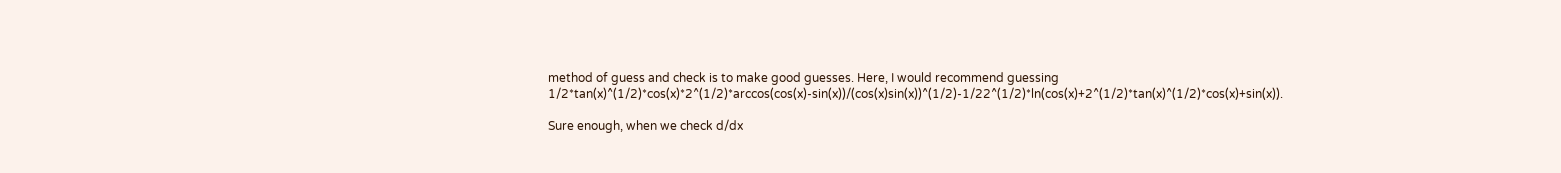method of guess and check is to make good guesses. Here, I would recommend guessing 1/2*tan(x)^(1/2)*cos(x)*2^(1/2)*arccos(cos(x)-sin(x))/(cos(x)sin(x))^(1/2)-1/22^(1/2)*ln(cos(x)+2^(1/2)*tan(x)^(1/2)*cos(x)+sin(x)).

Sure enough, when we check d/dx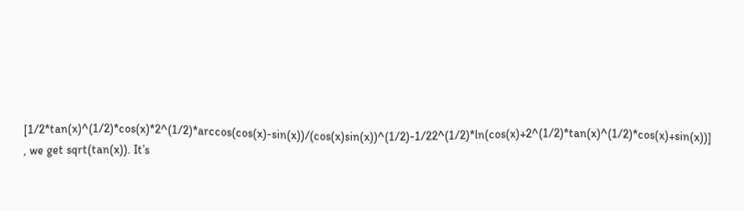[1/2*tan(x)^(1/2)*cos(x)*2^(1/2)*arccos(cos(x)-sin(x))/(cos(x)sin(x))^(1/2)-1/22^(1/2)*ln(cos(x)+2^(1/2)*tan(x)^(1/2)*cos(x)+sin(x))] , we get sqrt(tan(x)). It’s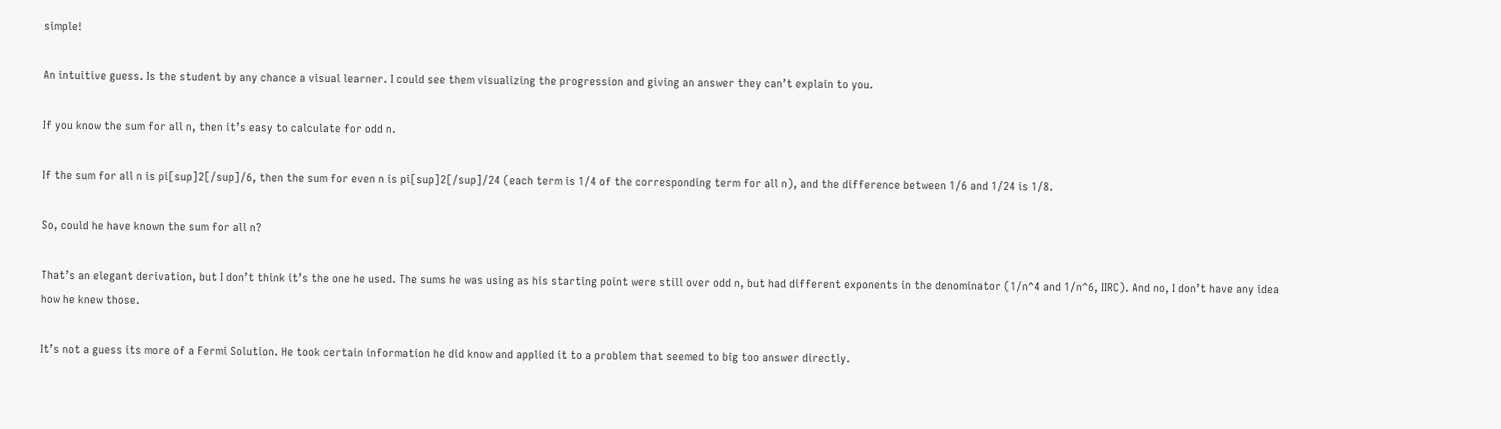simple!

An intuitive guess. Is the student by any chance a visual learner. I could see them visualizing the progression and giving an answer they can’t explain to you.

If you know the sum for all n, then it’s easy to calculate for odd n.

If the sum for all n is pi[sup]2[/sup]/6, then the sum for even n is pi[sup]2[/sup]/24 (each term is 1/4 of the corresponding term for all n), and the difference between 1/6 and 1/24 is 1/8.

So, could he have known the sum for all n?

That’s an elegant derivation, but I don’t think it’s the one he used. The sums he was using as his starting point were still over odd n, but had different exponents in the denominator (1/n^4 and 1/n^6, IIRC). And no, I don’t have any idea how he knew those.

It’s not a guess its more of a Fermi Solution. He took certain information he did know and applied it to a problem that seemed to big too answer directly.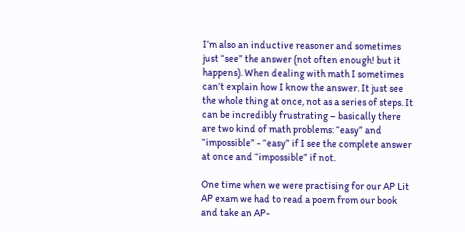I’m also an inductive reasoner and sometimes just “see” the answer (not often enough! but it happens). When dealing with math I sometimes can’t explain how I know the answer. It just see the whole thing at once, not as a series of steps. It can be incredibly frustrating – basically there are two kind of math problems: “easy” and “impossible” - “easy” if I see the complete answer at once and “impossible” if not.

One time when we were practising for our AP Lit AP exam we had to read a poem from our book and take an AP-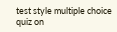test style multiple choice quiz on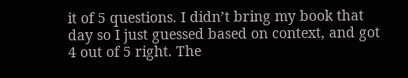it of 5 questions. I didn’t bring my book that day so I just guessed based on context, and got 4 out of 5 right. The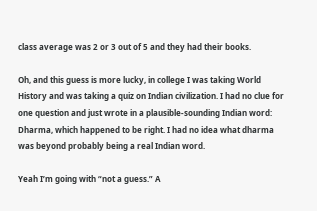class average was 2 or 3 out of 5 and they had their books.

Oh, and this guess is more lucky, in college I was taking World History and was taking a quiz on Indian civilization. I had no clue for one question and just wrote in a plausible-sounding Indian word: Dharma, which happened to be right. I had no idea what dharma was beyond probably being a real Indian word.

Yeah I’m going with “not a guess.” A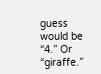guess would be “4.” Or “giraffe.”